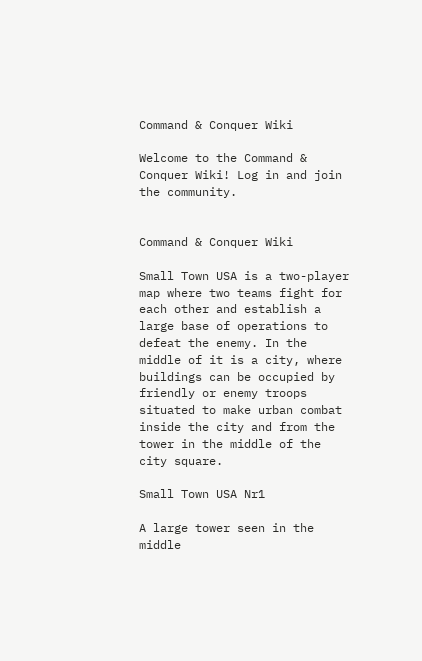Command & Conquer Wiki

Welcome to the Command & Conquer Wiki! Log in and join the community.


Command & Conquer Wiki

Small Town USA is a two-player map where two teams fight for each other and establish a large base of operations to defeat the enemy. In the middle of it is a city, where buildings can be occupied by friendly or enemy troops situated to make urban combat inside the city and from the tower in the middle of the city square.

Small Town USA Nr1

A large tower seen in the middle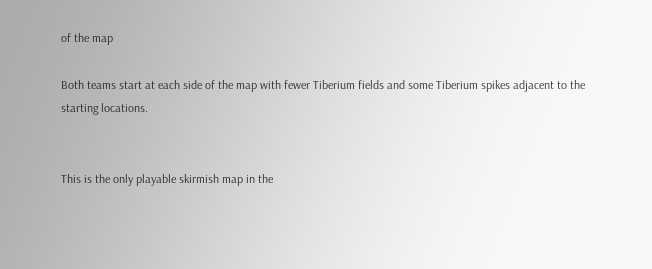of the map

Both teams start at each side of the map with fewer Tiberium fields and some Tiberium spikes adjacent to the starting locations.


This is the only playable skirmish map in the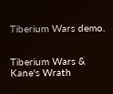Tiberium Wars demo.


Tiberium Wars & Kane's Wrath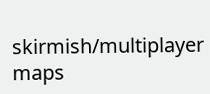skirmish/multiplayer maps